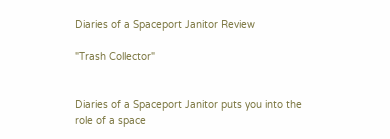Diaries of a Spaceport Janitor Review

"Trash Collector"


Diaries of a Spaceport Janitor puts you into the role of a space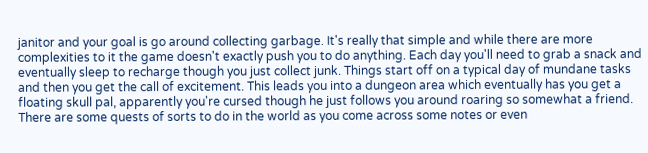janitor and your goal is go around collecting garbage. It's really that simple and while there are more complexities to it the game doesn't exactly push you to do anything. Each day you'll need to grab a snack and eventually sleep to recharge though you just collect junk. Things start off on a typical day of mundane tasks and then you get the call of excitement. This leads you into a dungeon area which eventually has you get a floating skull pal, apparently you're cursed though he just follows you around roaring so somewhat a friend. There are some quests of sorts to do in the world as you come across some notes or even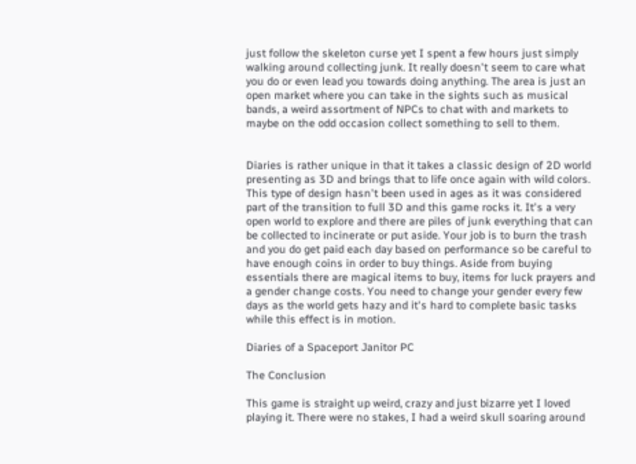just follow the skeleton curse yet I spent a few hours just simply walking around collecting junk. It really doesn't seem to care what you do or even lead you towards doing anything. The area is just an open market where you can take in the sights such as musical bands, a weird assortment of NPCs to chat with and markets to maybe on the odd occasion collect something to sell to them.


Diaries is rather unique in that it takes a classic design of 2D world presenting as 3D and brings that to life once again with wild colors. This type of design hasn't been used in ages as it was considered part of the transition to full 3D and this game rocks it. It's a very open world to explore and there are piles of junk everything that can be collected to incinerate or put aside. Your job is to burn the trash and you do get paid each day based on performance so be careful to have enough coins in order to buy things. Aside from buying essentials there are magical items to buy, items for luck prayers and a gender change costs. You need to change your gender every few days as the world gets hazy and it's hard to complete basic tasks while this effect is in motion.

Diaries of a Spaceport Janitor PC

The Conclusion

This game is straight up weird, crazy and just bizarre yet I loved playing it. There were no stakes, I had a weird skull soaring around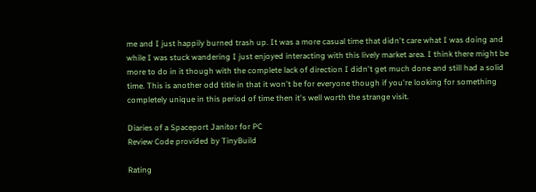me and I just happily burned trash up. It was a more casual time that didn't care what I was doing and while I was stuck wandering I just enjoyed interacting with this lively market area. I think there might be more to do in it though with the complete lack of direction I didn't get much done and still had a solid time. This is another odd title in that it won't be for everyone though if you're looking for something completely unique in this period of time then it's well worth the strange visit.

Diaries of a Spaceport Janitor for PC
Review Code provided by TinyBuild

Rating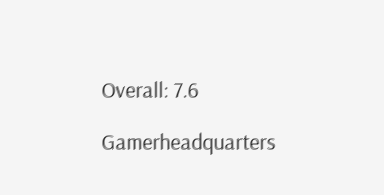Overall: 7.6

Gamerheadquarters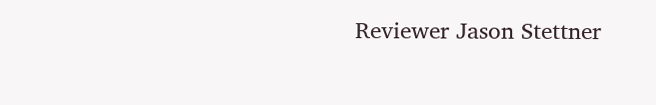Reviewer Jason Stettner